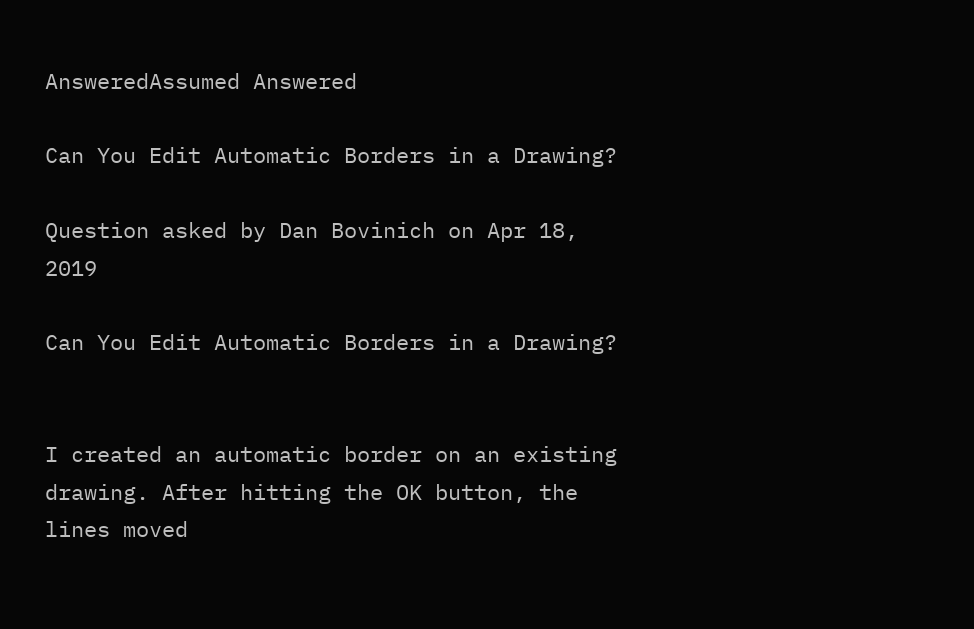AnsweredAssumed Answered

Can You Edit Automatic Borders in a Drawing?

Question asked by Dan Bovinich on Apr 18, 2019

Can You Edit Automatic Borders in a Drawing?


I created an automatic border on an existing drawing. After hitting the OK button, the lines moved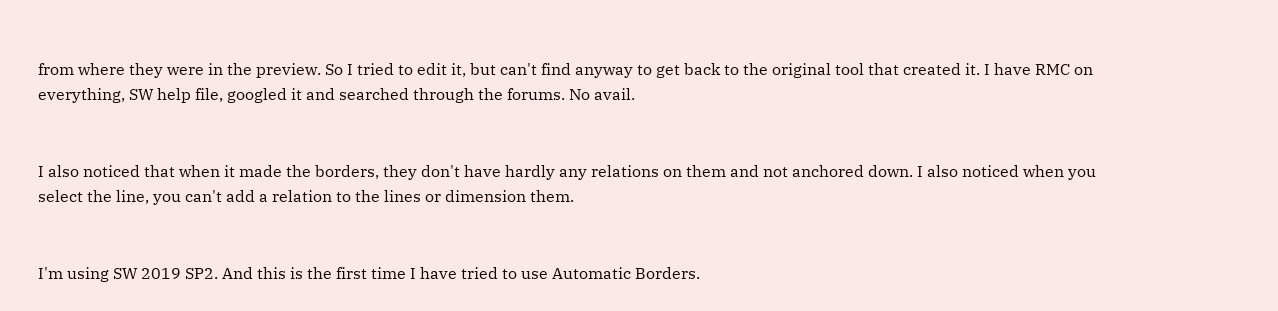from where they were in the preview. So I tried to edit it, but can't find anyway to get back to the original tool that created it. I have RMC on everything, SW help file, googled it and searched through the forums. No avail.


I also noticed that when it made the borders, they don't have hardly any relations on them and not anchored down. I also noticed when you select the line, you can't add a relation to the lines or dimension them.


I'm using SW 2019 SP2. And this is the first time I have tried to use Automatic Borders.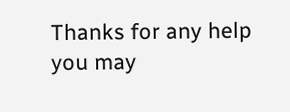Thanks for any help you may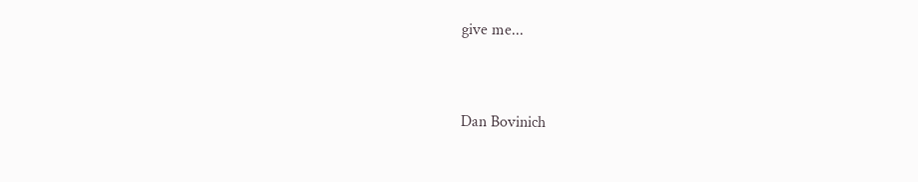give me...


Dan Bovinich